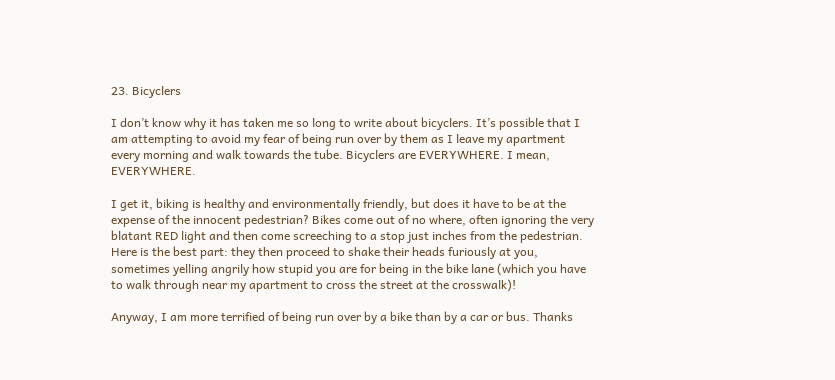23. Bicyclers

I don’t know why it has taken me so long to write about bicyclers. It’s possible that I am attempting to avoid my fear of being run over by them as I leave my apartment every morning and walk towards the tube. Bicyclers are EVERYWHERE. I mean, EVERYWHERE.

I get it, biking is healthy and environmentally friendly, but does it have to be at the expense of the innocent pedestrian? Bikes come out of no where, often ignoring the very blatant RED light and then come screeching to a stop just inches from the pedestrian. Here is the best part: they then proceed to shake their heads furiously at you, sometimes yelling angrily how stupid you are for being in the bike lane (which you have to walk through near my apartment to cross the street at the crosswalk)!

Anyway, I am more terrified of being run over by a bike than by a car or bus. Thanks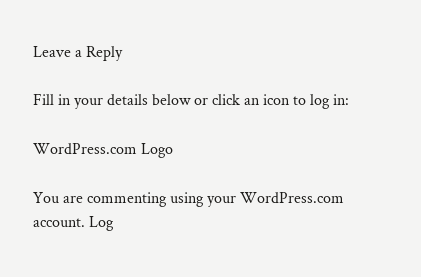Leave a Reply

Fill in your details below or click an icon to log in:

WordPress.com Logo

You are commenting using your WordPress.com account. Log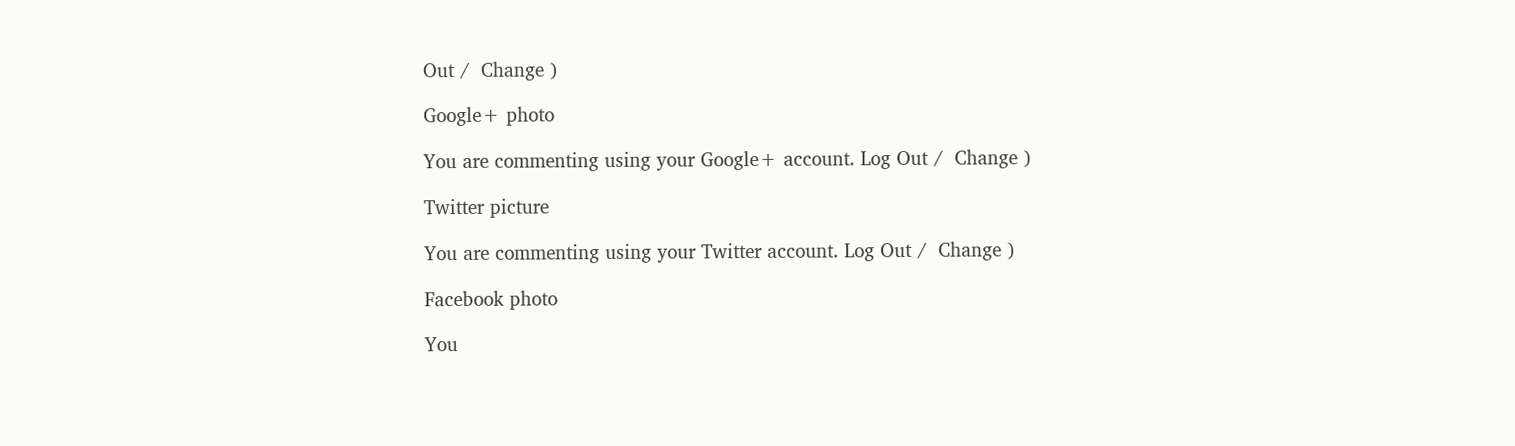Out /  Change )

Google+ photo

You are commenting using your Google+ account. Log Out /  Change )

Twitter picture

You are commenting using your Twitter account. Log Out /  Change )

Facebook photo

You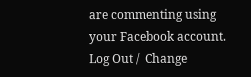are commenting using your Facebook account. Log Out /  Change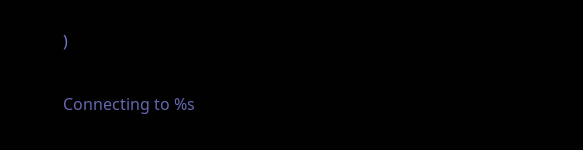)


Connecting to %s